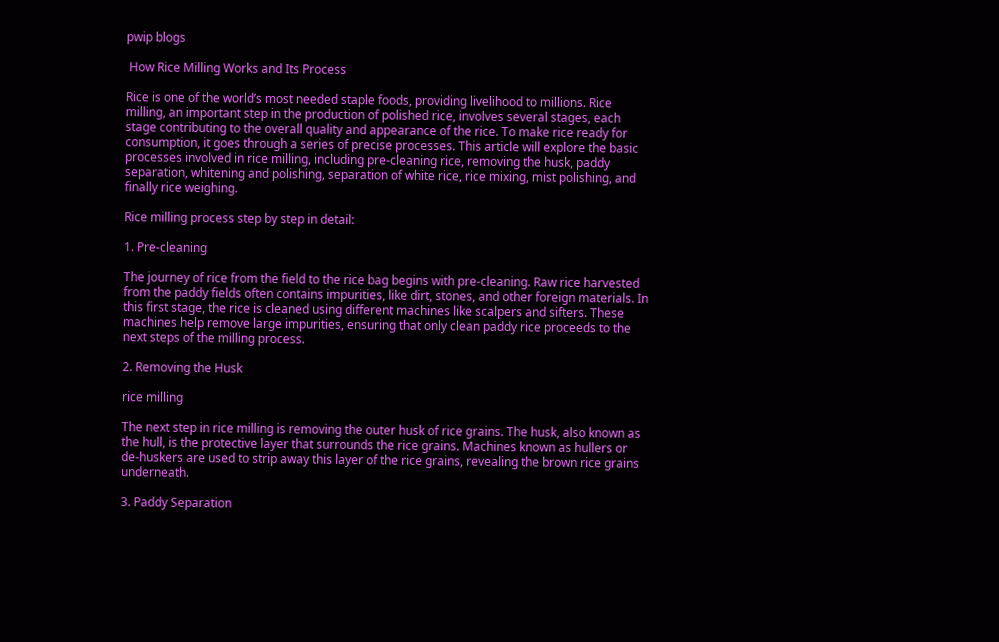pwip blogs

 How Rice Milling Works and Its Process

Rice is one of the world’s most needed staple foods, providing livelihood to millions. Rice milling, an important step in the production of polished rice, involves several stages, each stage contributing to the overall quality and appearance of the rice. To make rice ready for consumption, it goes through a series of precise processes. This article will explore the basic processes involved in rice milling, including pre-cleaning rice, removing the husk, paddy separation, whitening and polishing, separation of white rice, rice mixing, mist polishing, and finally rice weighing.

Rice milling process step by step in detail:

1. Pre-cleaning

The journey of rice from the field to the rice bag begins with pre-cleaning. Raw rice harvested from the paddy fields often contains impurities, like dirt, stones, and other foreign materials. In this first stage, the rice is cleaned using different machines like scalpers and sifters. These machines help remove large impurities, ensuring that only clean paddy rice proceeds to the next steps of the milling process.

2. Removing the Husk

rice milling

The next step in rice milling is removing the outer husk of rice grains. The husk, also known as the hull, is the protective layer that surrounds the rice grains. Machines known as hullers or de-huskers are used to strip away this layer of the rice grains, revealing the brown rice grains underneath.

3. Paddy Separation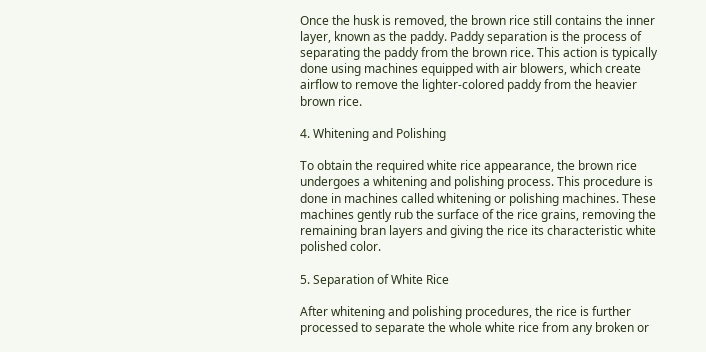Once the husk is removed, the brown rice still contains the inner layer, known as the paddy. Paddy separation is the process of separating the paddy from the brown rice. This action is typically done using machines equipped with air blowers, which create airflow to remove the lighter-colored paddy from the heavier brown rice.

4. Whitening and Polishing

To obtain the required white rice appearance, the brown rice undergoes a whitening and polishing process. This procedure is done in machines called whitening or polishing machines. These machines gently rub the surface of the rice grains, removing the remaining bran layers and giving the rice its characteristic white polished color.

5. Separation of White Rice

After whitening and polishing procedures, the rice is further processed to separate the whole white rice from any broken or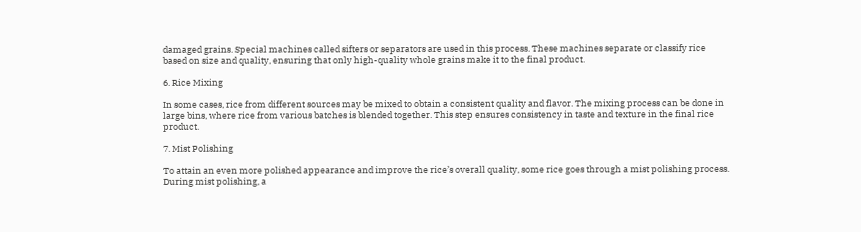damaged grains. Special machines called sifters or separators are used in this process. These machines separate or classify rice based on size and quality, ensuring that only high-quality whole grains make it to the final product.

6. Rice Mixing

In some cases, rice from different sources may be mixed to obtain a consistent quality and flavor. The mixing process can be done in large bins, where rice from various batches is blended together. This step ensures consistency in taste and texture in the final rice product.

7. Mist Polishing

To attain an even more polished appearance and improve the rice’s overall quality, some rice goes through a mist polishing process. During mist polishing, a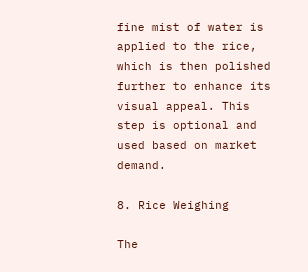fine mist of water is applied to the rice, which is then polished further to enhance its visual appeal. This step is optional and used based on market demand.

8. Rice Weighing

The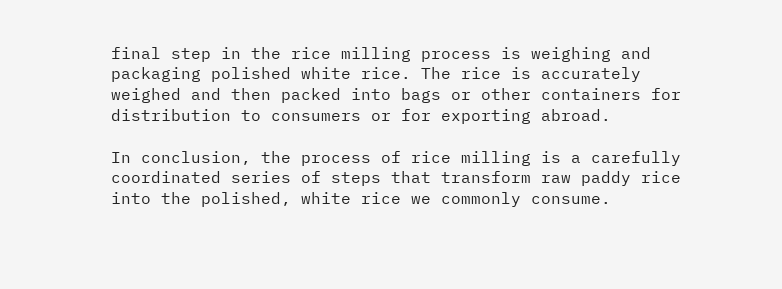final step in the rice milling process is weighing and packaging polished white rice. The rice is accurately weighed and then packed into bags or other containers for distribution to consumers or for exporting abroad.

In conclusion, the process of rice milling is a carefully coordinated series of steps that transform raw paddy rice into the polished, white rice we commonly consume.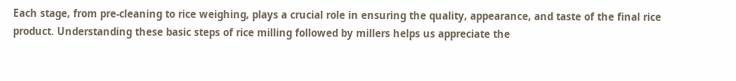Each stage, from pre-cleaning to rice weighing, plays a crucial role in ensuring the quality, appearance, and taste of the final rice product. Understanding these basic steps of rice milling followed by millers helps us appreciate the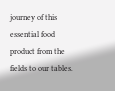journey of this essential food product from the fields to our tables.